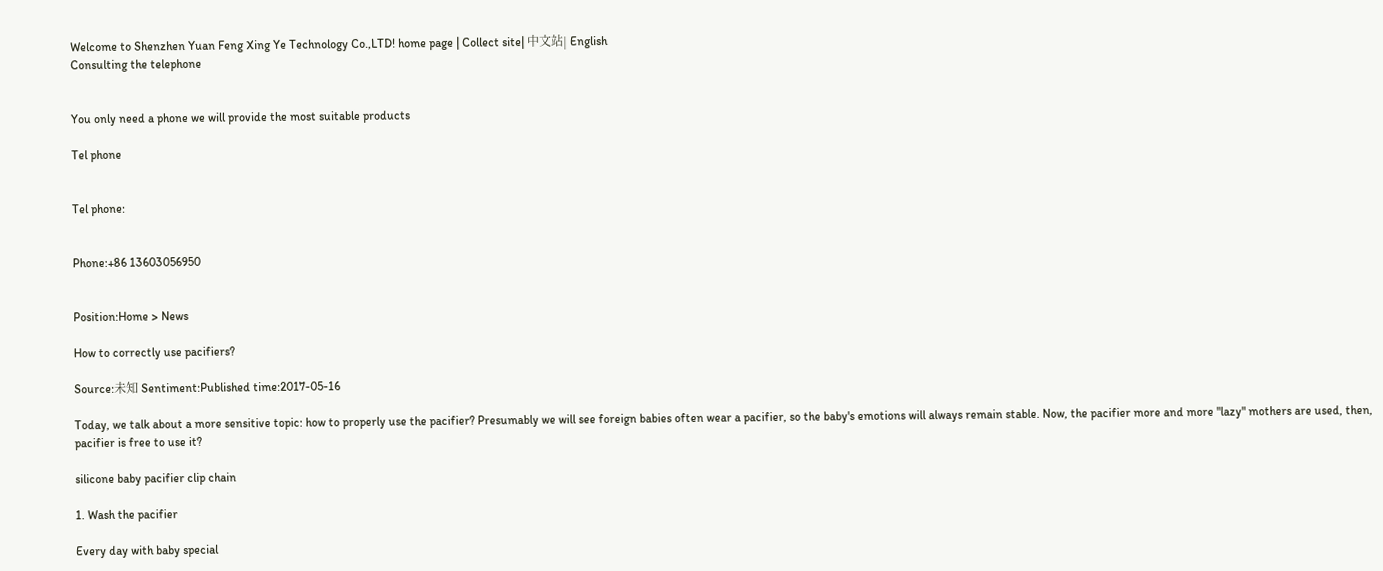Welcome to Shenzhen Yuan Feng Xing Ye Technology Co.,LTD! home page | Collect site| 中文站| English
Consulting the telephone


You only need a phone we will provide the most suitable products

Tel phone


Tel phone:


Phone:+86 13603056950


Position:Home > News

How to correctly use pacifiers?

Source:未知 Sentiment:Published time:2017-05-16

Today, we talk about a more sensitive topic: how to properly use the pacifier? Presumably we will see foreign babies often wear a pacifier, so the baby's emotions will always remain stable. Now, the pacifier more and more "lazy" mothers are used, then, pacifier is free to use it?

silicone baby pacifier clip chain

1. Wash the pacifier

Every day with baby special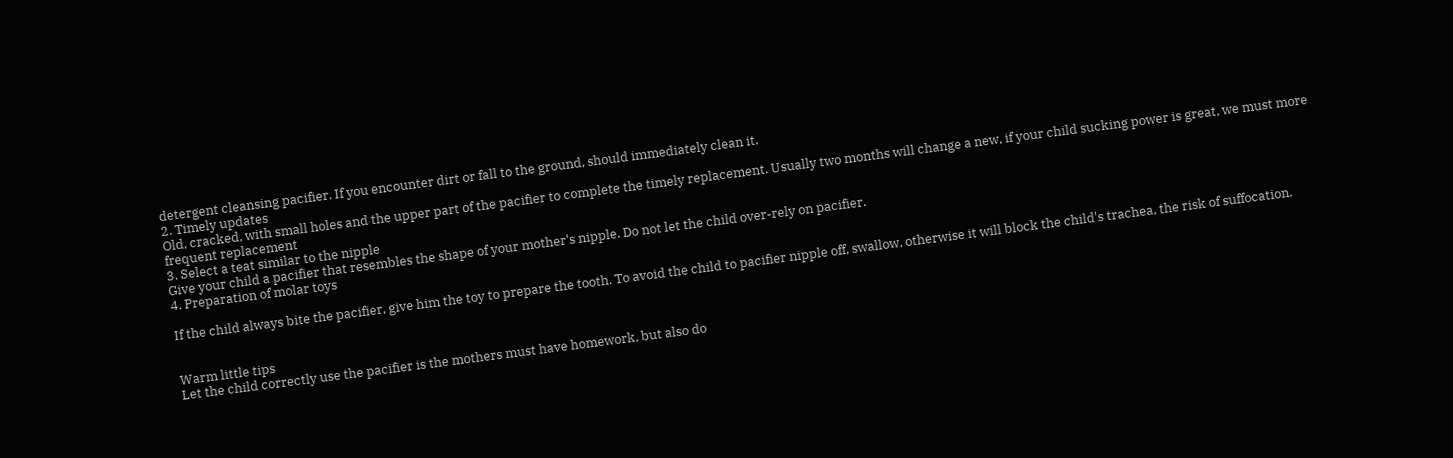detergent cleansing pacifier. If you encounter dirt or fall to the ground, should immediately clean it.
2. Timely updates
Old, cracked, with small holes and the upper part of the pacifier to complete the timely replacement. Usually two months will change a new, if your child sucking power is great, we must more frequent replacement
3. Select a teat similar to the nipple
Give your child a pacifier that resembles the shape of your mother's nipple. Do not let the child over-rely on pacifier.
4. Preparation of molar toys

If the child always bite the pacifier, give him the toy to prepare the tooth. To avoid the child to pacifier nipple off, swallow, otherwise it will block the child's trachea, the risk of suffocation.


Warm little tips
Let the child correctly use the pacifier is the mothers must have homework, but also do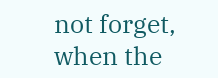not forget, when the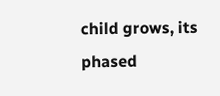child grows, its phased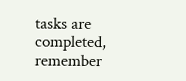tasks are completed, remember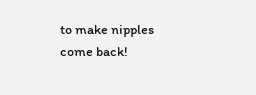to make nipples come back!